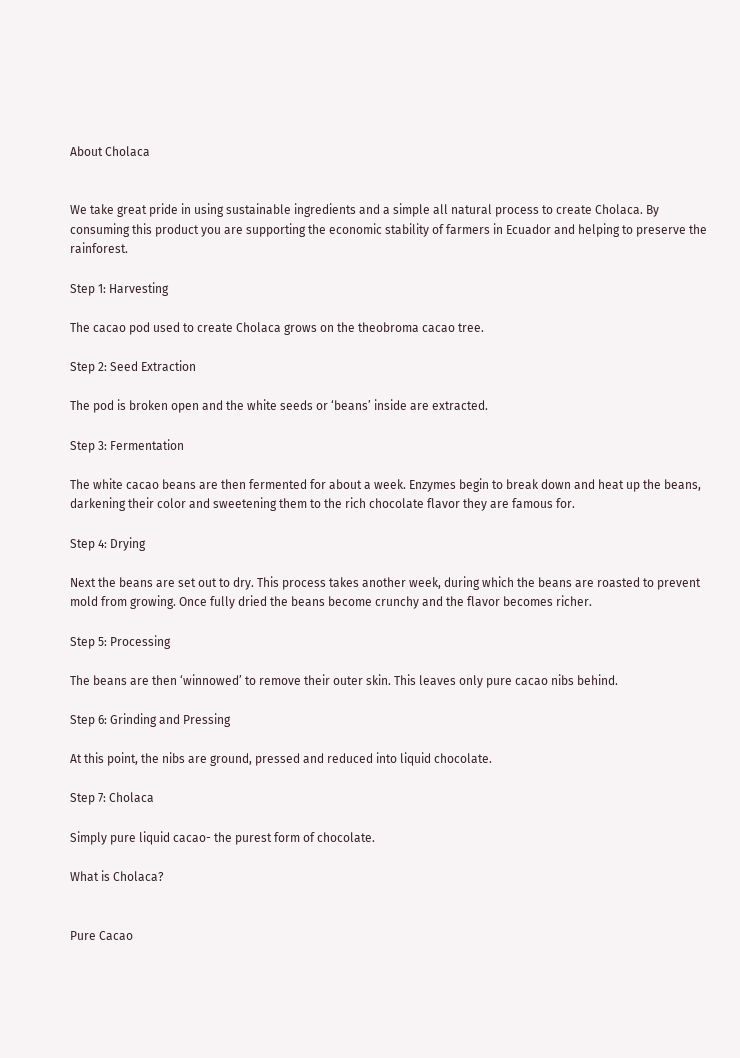About Cholaca


We take great pride in using sustainable ingredients and a simple all natural process to create Cholaca. By consuming this product you are supporting the economic stability of farmers in Ecuador and helping to preserve the rainforest.

Step 1: Harvesting

The cacao pod used to create Cholaca grows on the theobroma cacao tree.

Step 2: Seed Extraction

The pod is broken open and the white seeds or ‘beans’ inside are extracted.

Step 3: Fermentation

The white cacao beans are then fermented for about a week. Enzymes begin to break down and heat up the beans, darkening their color and sweetening them to the rich chocolate flavor they are famous for.

Step 4: Drying

Next the beans are set out to dry. This process takes another week, during which the beans are roasted to prevent mold from growing. Once fully dried the beans become crunchy and the flavor becomes richer.

Step 5: Processing

The beans are then ‘winnowed’ to remove their outer skin. This leaves only pure cacao nibs behind.

Step 6: Grinding and Pressing

At this point, the nibs are ground, pressed and reduced into liquid chocolate.

Step 7: Cholaca

Simply pure liquid cacao- the purest form of chocolate.

What is Cholaca?


Pure Cacao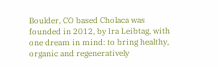Boulder, CO based Cholaca was founded in 2012, by Ira Leibtag, with one dream in mind: to bring healthy, organic and regeneratively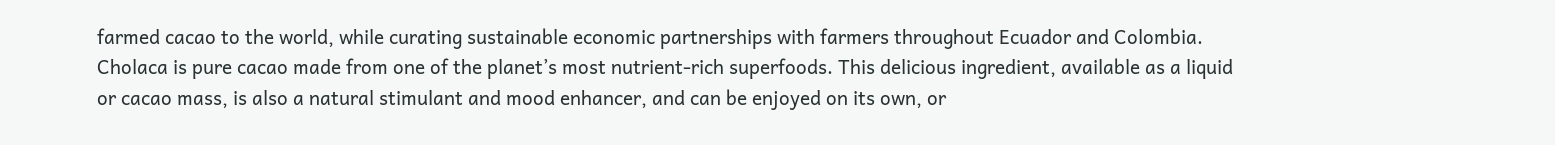farmed cacao to the world, while curating sustainable economic partnerships with farmers throughout Ecuador and Colombia. Cholaca is pure cacao made from one of the planet’s most nutrient-rich superfoods. This delicious ingredient, available as a liquid or cacao mass, is also a natural stimulant and mood enhancer, and can be enjoyed on its own, or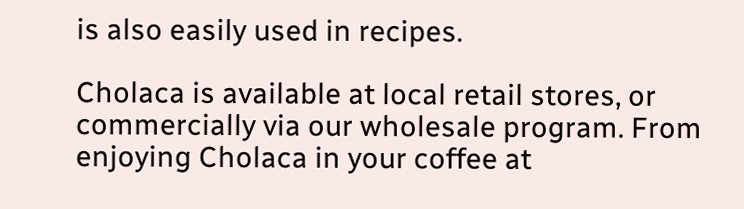is also easily used in recipes.

Cholaca is available at local retail stores, or commercially via our wholesale program. From enjoying Cholaca in your coffee at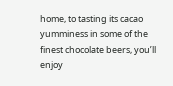home, to tasting its cacao yumminess in some of the finest chocolate beers, you’ll enjoy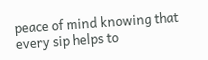peace of mind knowing that every sip helps to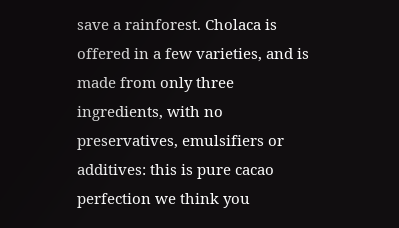save a rainforest. Cholaca is offered in a few varieties, and is made from only three ingredients, with no preservatives, emulsifiers or additives: this is pure cacao perfection we think you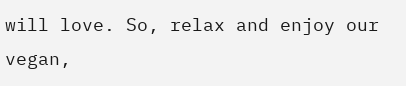will love. So, relax and enjoy our vegan,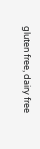gluten free, dairy free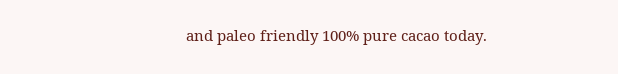and paleo friendly 100% pure cacao today.